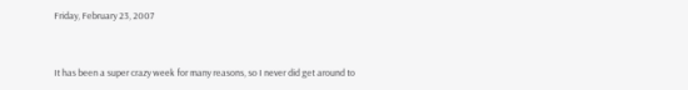Friday, February 23, 2007


It has been a super crazy week for many reasons, so I never did get around to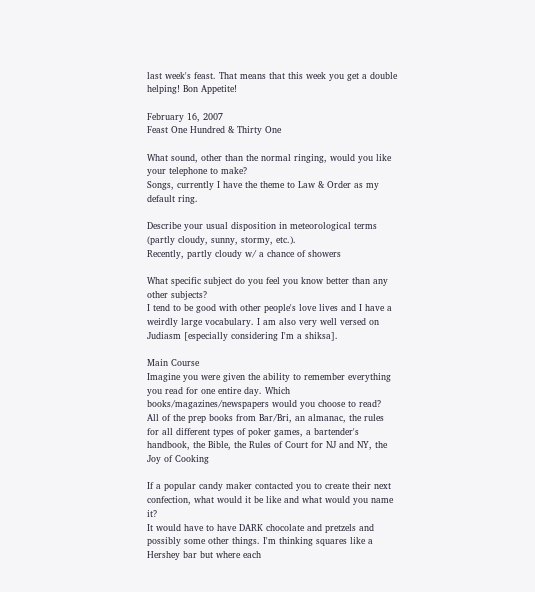last week's feast. That means that this week you get a double helping! Bon Appetite!

February 16, 2007
Feast One Hundred & Thirty One

What sound, other than the normal ringing, would you like your telephone to make?
Songs, currently I have the theme to Law & Order as my default ring.

Describe your usual disposition in meteorological terms (partly cloudy, sunny, stormy, etc.).
Recently, partly cloudy w/ a chance of showers

What specific subject do you feel you know better than any other subjects?
I tend to be good with other people's love lives and I have a weirdly large vocabulary. I am also very well versed on Judiasm [especially considering I'm a shiksa].

Main Course
Imagine you were given the ability to remember everything you read for one entire day. Which books/magazines/newspapers would you choose to read?
All of the prep books from Bar/Bri, an almanac, the rules for all different types of poker games, a bartender's handbook, the Bible, the Rules of Court for NJ and NY, the Joy of Cooking

If a popular candy maker contacted you to create their next confection, what would it be like and what would you name it?
It would have to have DARK chocolate and pretzels and possibly some other things. I'm thinking squares like a Hershey bar but where each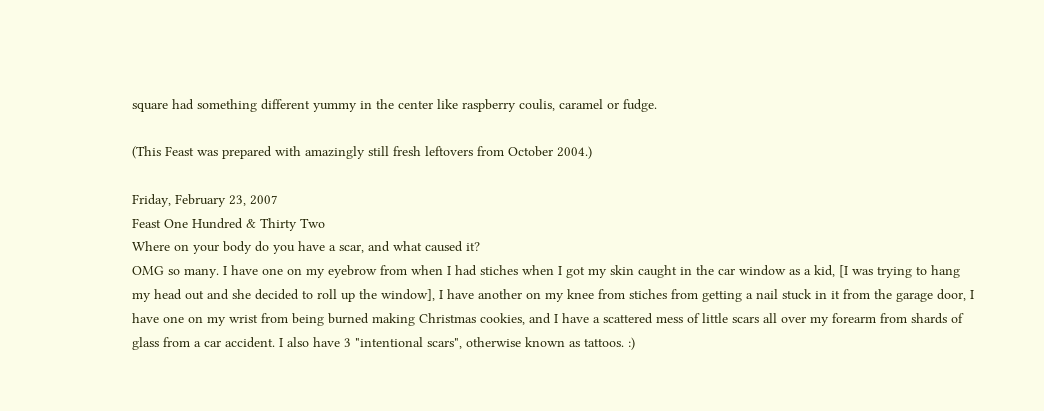square had something different yummy in the center like raspberry coulis, caramel or fudge.

(This Feast was prepared with amazingly still fresh leftovers from October 2004.)

Friday, February 23, 2007
Feast One Hundred & Thirty Two
Where on your body do you have a scar, and what caused it?
OMG so many. I have one on my eyebrow from when I had stiches when I got my skin caught in the car window as a kid, [I was trying to hang my head out and she decided to roll up the window], I have another on my knee from stiches from getting a nail stuck in it from the garage door, I have one on my wrist from being burned making Christmas cookies, and I have a scattered mess of little scars all over my forearm from shards of glass from a car accident. I also have 3 "intentional scars", otherwise known as tattoos. :)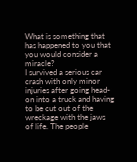What is something that has happened to you that you would consider a miracle?
I survived a serious car crash with only minor injuries after going head-on into a truck and having to be cut out of the wreckage with the jaws of life. The people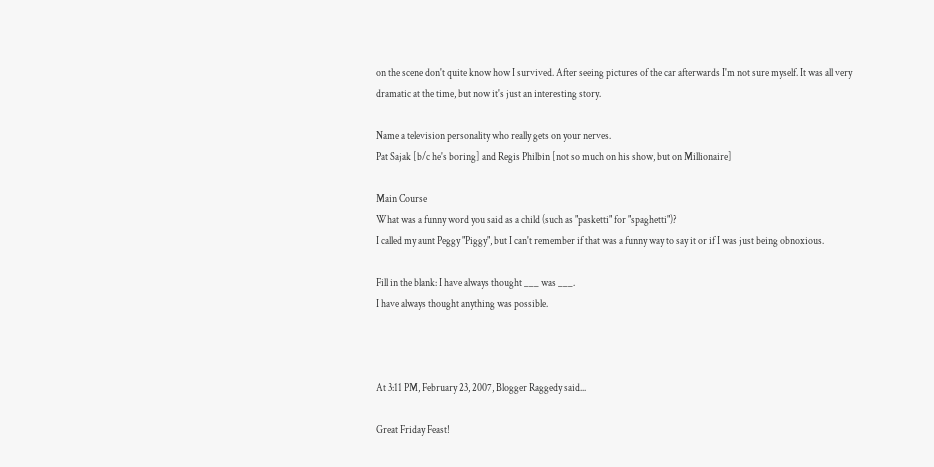on the scene don't quite know how I survived. After seeing pictures of the car afterwards I'm not sure myself. It was all very dramatic at the time, but now it's just an interesting story.

Name a television personality who really gets on your nerves.
Pat Sajak [b/c he's boring] and Regis Philbin [not so much on his show, but on Millionaire]

Main Course
What was a funny word you said as a child (such as "pasketti" for "spaghetti")?
I called my aunt Peggy "Piggy", but I can't remember if that was a funny way to say it or if I was just being obnoxious.

Fill in the blank: I have always thought ___ was ___.
I have always thought anything was possible.



At 3:11 PM, February 23, 2007, Blogger Raggedy said...

Great Friday Feast!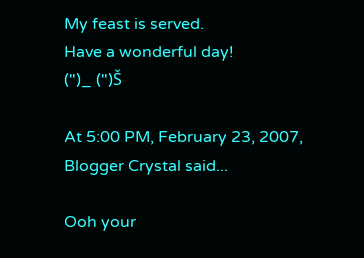My feast is served.
Have a wonderful day!
(")_ (")Š

At 5:00 PM, February 23, 2007, Blogger Crystal said...

Ooh your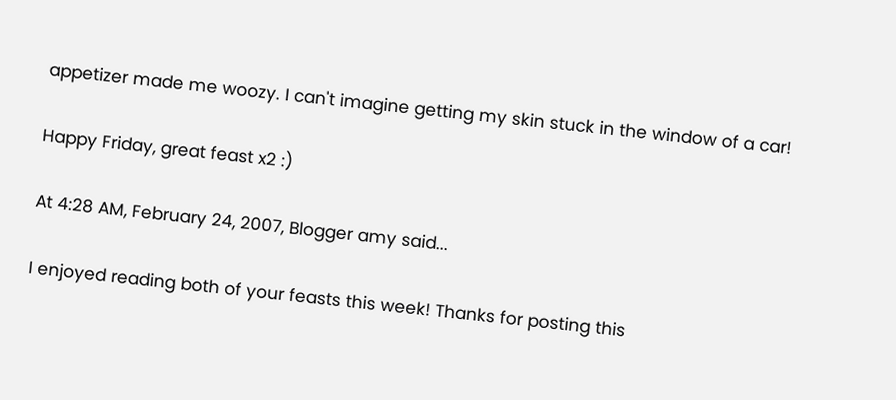appetizer made me woozy. I can't imagine getting my skin stuck in the window of a car!

Happy Friday, great feast x2 :)

At 4:28 AM, February 24, 2007, Blogger amy said...

I enjoyed reading both of your feasts this week! Thanks for posting this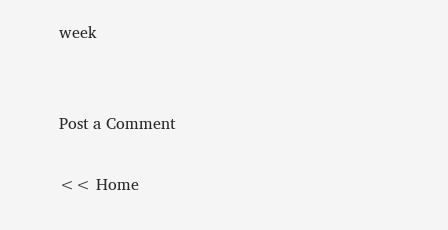week


Post a Comment

<< Home